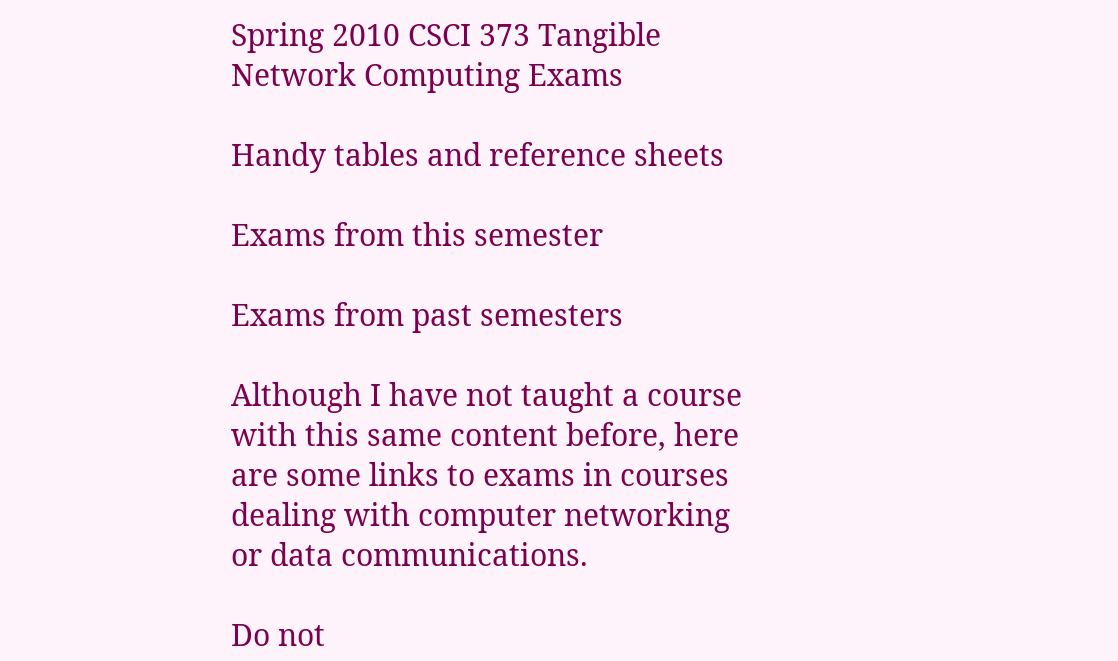Spring 2010 CSCI 373 Tangible Network Computing Exams

Handy tables and reference sheets

Exams from this semester

Exams from past semesters

Although I have not taught a course with this same content before, here are some links to exams in courses dealing with computer networking or data communications.

Do not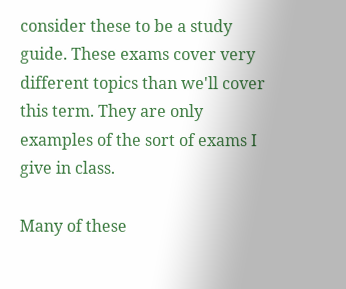consider these to be a study guide. These exams cover very different topics than we'll cover this term. They are only examples of the sort of exams I give in class.

Many of these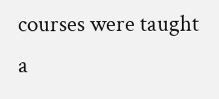courses were taught a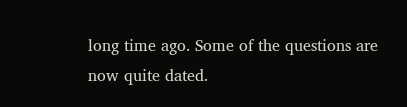long time ago. Some of the questions are now quite dated.